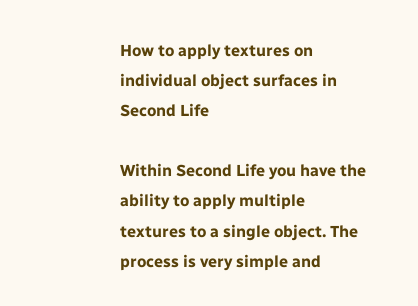How to apply textures on individual object surfaces in Second Life

Within Second Life you have the ability to apply multiple textures to a single object. The process is very simple and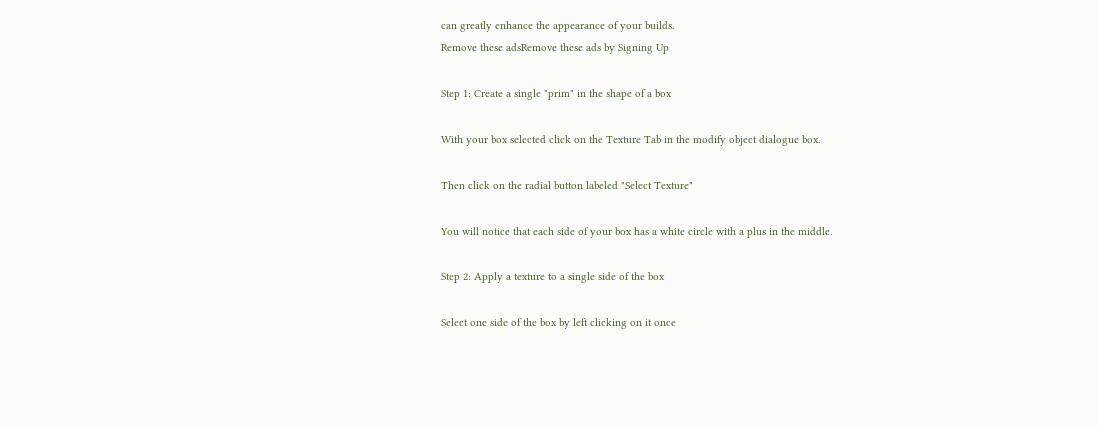can greatly enhance the appearance of your builds.
Remove these adsRemove these ads by Signing Up

Step 1: Create a single "prim" in the shape of a box

With your box selected click on the Texture Tab in the modify object dialogue box.

Then click on the radial button labeled "Select Texture"

You will notice that each side of your box has a white circle with a plus in the middle.

Step 2: Apply a texture to a single side of the box

Select one side of the box by left clicking on it once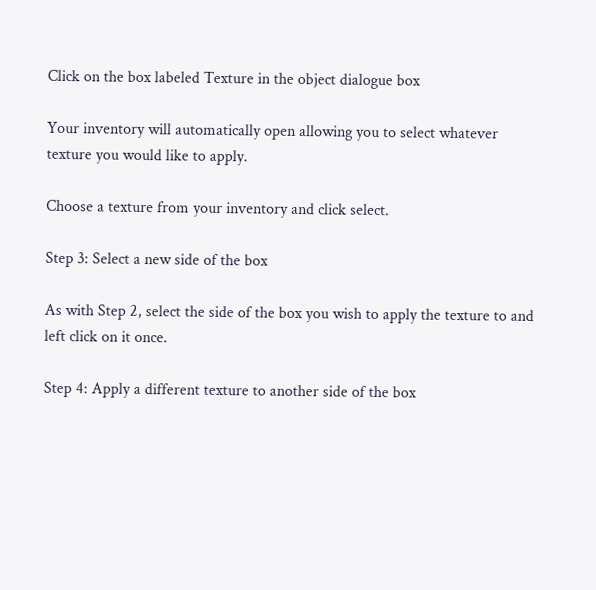Click on the box labeled Texture in the object dialogue box

Your inventory will automatically open allowing you to select whatever texture you would like to apply.

Choose a texture from your inventory and click select.

Step 3: Select a new side of the box

As with Step 2, select the side of the box you wish to apply the texture to and left click on it once.

Step 4: Apply a different texture to another side of the box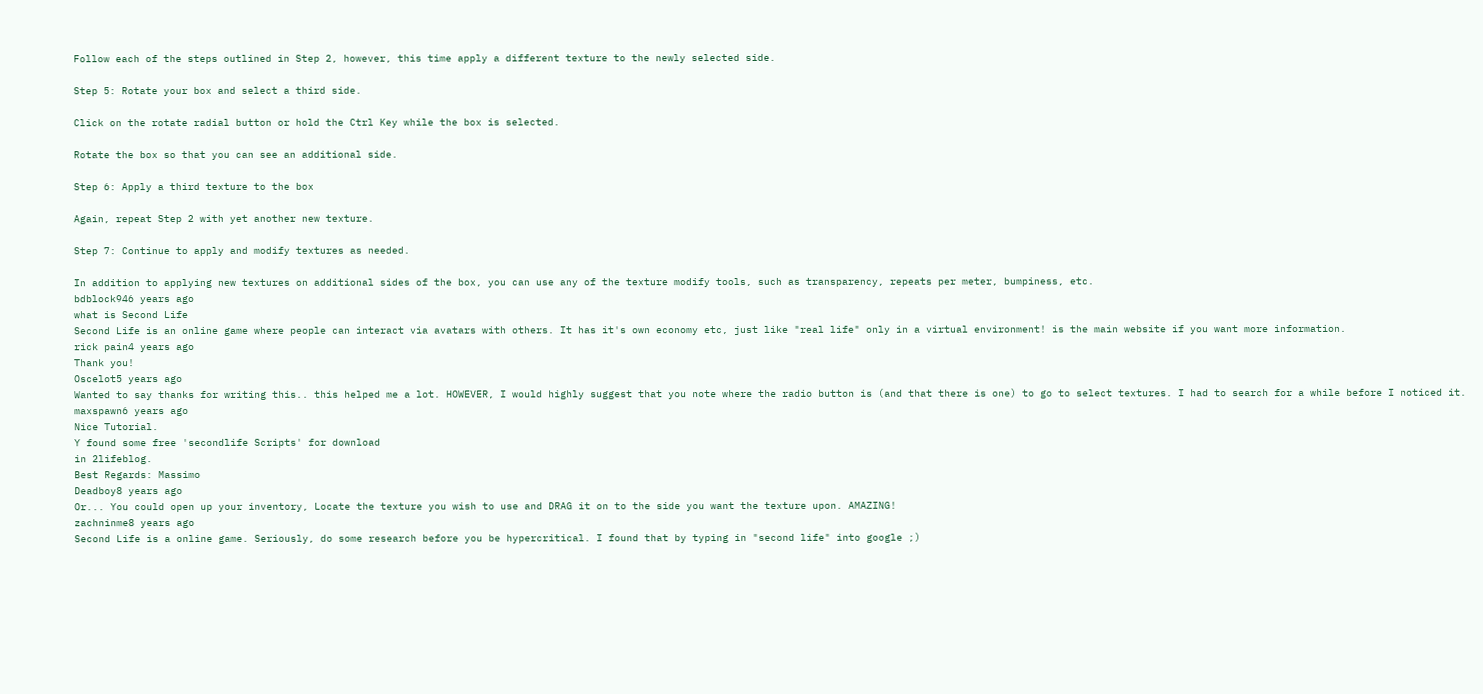Follow each of the steps outlined in Step 2, however, this time apply a different texture to the newly selected side.

Step 5: Rotate your box and select a third side.

Click on the rotate radial button or hold the Ctrl Key while the box is selected.

Rotate the box so that you can see an additional side.

Step 6: Apply a third texture to the box

Again, repeat Step 2 with yet another new texture.

Step 7: Continue to apply and modify textures as needed.

In addition to applying new textures on additional sides of the box, you can use any of the texture modify tools, such as transparency, repeats per meter, bumpiness, etc.
bdblock946 years ago
what is Second Life
Second Life is an online game where people can interact via avatars with others. It has it's own economy etc, just like "real life" only in a virtual environment! is the main website if you want more information.
rick pain4 years ago
Thank you!
Oscelot5 years ago
Wanted to say thanks for writing this.. this helped me a lot. HOWEVER, I would highly suggest that you note where the radio button is (and that there is one) to go to select textures. I had to search for a while before I noticed it.
maxspawn6 years ago
Nice Tutorial.
Y found some free 'secondlife Scripts' for download
in 2lifeblog.
Best Regards: Massimo
Deadboy8 years ago
Or... You could open up your inventory, Locate the texture you wish to use and DRAG it on to the side you want the texture upon. AMAZING!
zachninme8 years ago
Second Life is a online game. Seriously, do some research before you be hypercritical. I found that by typing in "second life" into google ;)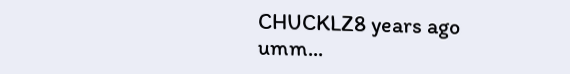CHUCKLZ8 years ago
umm...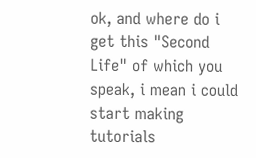ok, and where do i get this "Second Life" of which you speak, i mean i could start making tutorials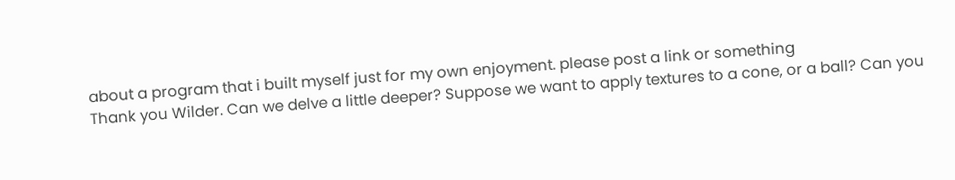about a program that i built myself just for my own enjoyment. please post a link or something
Thank you Wilder. Can we delve a little deeper? Suppose we want to apply textures to a cone, or a ball? Can you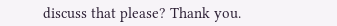discuss that please? Thank you.